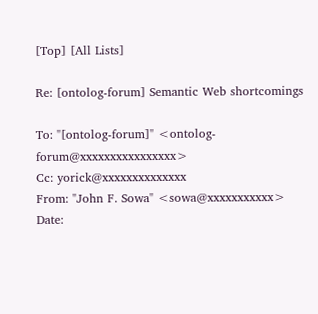[Top] [All Lists]

Re: [ontolog-forum] Semantic Web shortcomings

To: "[ontolog-forum]" <ontolog-forum@xxxxxxxxxxxxxxxx>
Cc: yorick@xxxxxxxxxxxxxx
From: "John F. Sowa" <sowa@xxxxxxxxxxx>
Date: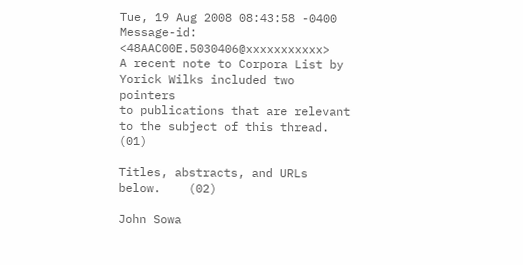Tue, 19 Aug 2008 08:43:58 -0400
Message-id: <48AAC00E.5030406@xxxxxxxxxxx>
A recent note to Corpora List by Yorick Wilks included two pointers
to publications that are relevant to the subject of this thread.    (01)

Titles, abstracts, and URLs below.    (02)

John Sowa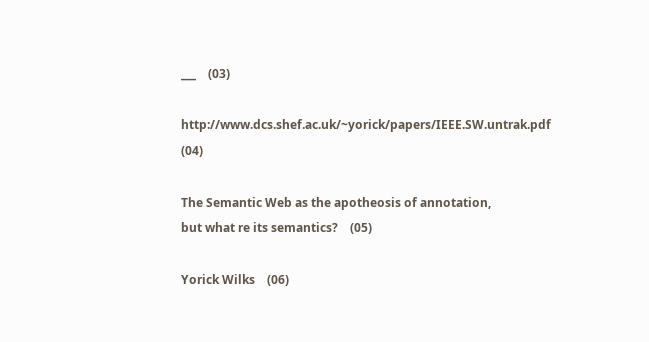___    (03)

http://www.dcs.shef.ac.uk/~yorick/papers/IEEE.SW.untrak.pdf    (04)

The Semantic Web as the apotheosis of annotation,
but what re its semantics?    (05)

Yorick Wilks    (06)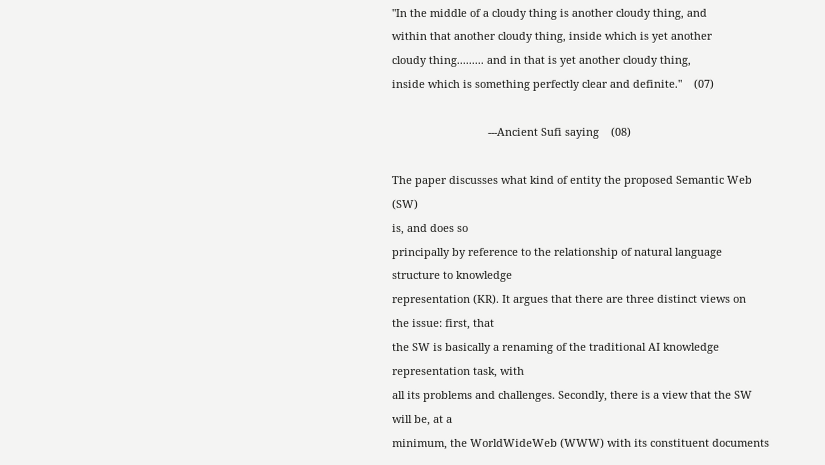"In the middle of a cloudy thing is another cloudy thing, and
within that another cloudy thing, inside which is yet another
cloudy thing......... and in that is yet another cloudy thing,
inside which is something perfectly clear and definite."    (07)

                                ---Ancient Sufi saying    (08)

The paper discusses what kind of entity the proposed Semantic Web (SW)
is, and does so
principally by reference to the relationship of natural language
structure to knowledge
representation (KR). It argues that there are three distinct views on
the issue: first, that
the SW is basically a renaming of the traditional AI knowledge
representation task, with
all its problems and challenges. Secondly, there is a view that the SW
will be, at a
minimum, the WorldWideWeb (WWW) with its constituent documents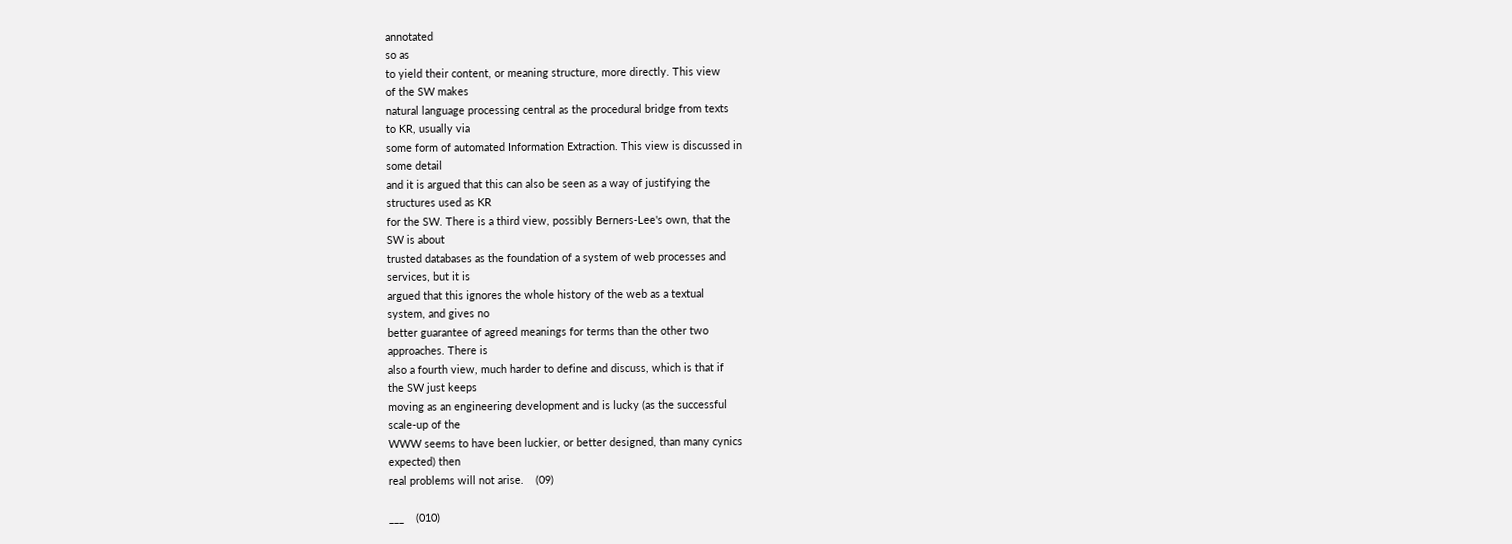annotated
so as
to yield their content, or meaning structure, more directly. This view
of the SW makes
natural language processing central as the procedural bridge from texts
to KR, usually via
some form of automated Information Extraction. This view is discussed in
some detail
and it is argued that this can also be seen as a way of justifying the
structures used as KR
for the SW. There is a third view, possibly Berners-Lee's own, that the
SW is about
trusted databases as the foundation of a system of web processes and
services, but it is
argued that this ignores the whole history of the web as a textual
system, and gives no
better guarantee of agreed meanings for terms than the other two
approaches. There is
also a fourth view, much harder to define and discuss, which is that if
the SW just keeps
moving as an engineering development and is lucky (as the successful
scale-up of the
WWW seems to have been luckier, or better designed, than many cynics
expected) then
real problems will not arise.    (09)

___    (010)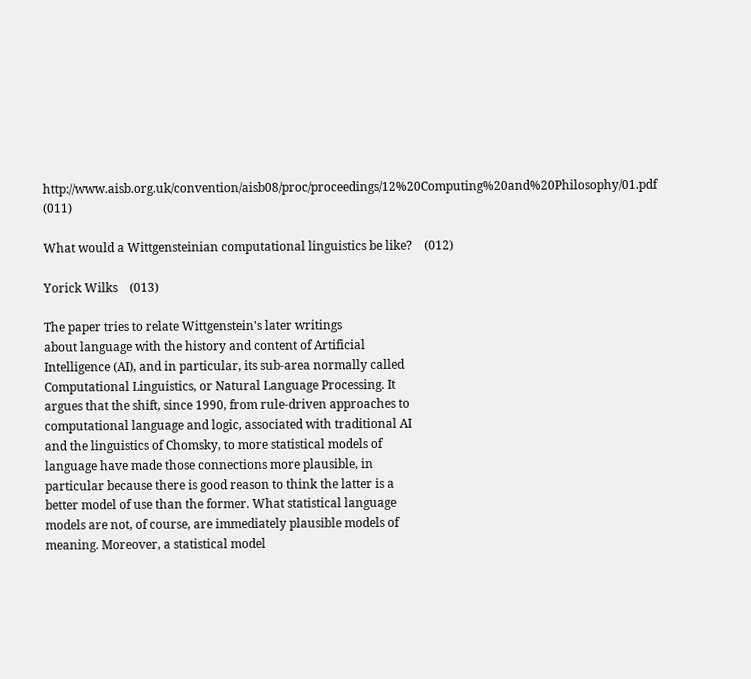http://www.aisb.org.uk/convention/aisb08/proc/proceedings/12%20Computing%20and%20Philosophy/01.pdf    (011)

What would a Wittgensteinian computational linguistics be like?    (012)

Yorick Wilks    (013)

The paper tries to relate Wittgenstein's later writings
about language with the history and content of Artificial
Intelligence (AI), and in particular, its sub-area normally called
Computational Linguistics, or Natural Language Processing. It
argues that the shift, since 1990, from rule-driven approaches to
computational language and logic, associated with traditional AI
and the linguistics of Chomsky, to more statistical models of
language have made those connections more plausible, in
particular because there is good reason to think the latter is a
better model of use than the former. What statistical language
models are not, of course, are immediately plausible models of
meaning. Moreover, a statistical model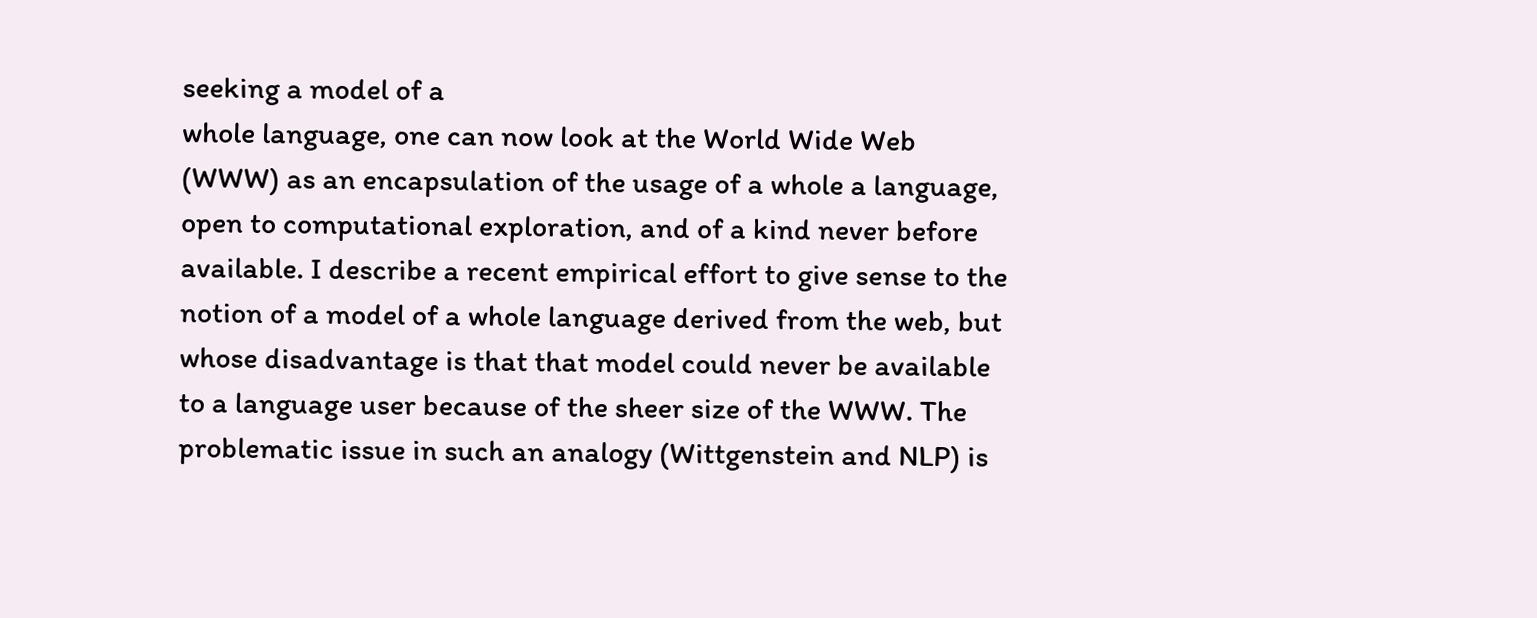seeking a model of a
whole language, one can now look at the World Wide Web
(WWW) as an encapsulation of the usage of a whole a language,
open to computational exploration, and of a kind never before
available. I describe a recent empirical effort to give sense to the
notion of a model of a whole language derived from the web, but
whose disadvantage is that that model could never be available
to a language user because of the sheer size of the WWW. The
problematic issue in such an analogy (Wittgenstein and NLP) is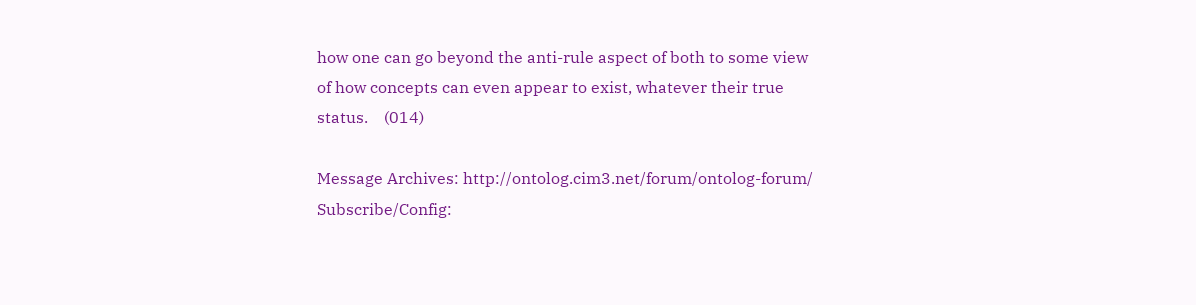how one can go beyond the anti-rule aspect of both to some view
of how concepts can even appear to exist, whatever their true
status.    (014)

Message Archives: http://ontolog.cim3.net/forum/ontolog-forum/
Subscribe/Config: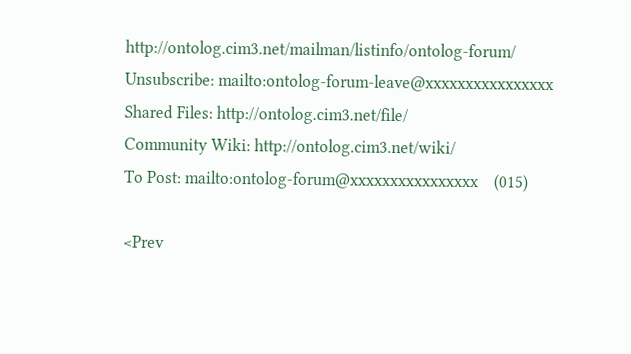http://ontolog.cim3.net/mailman/listinfo/ontolog-forum/
Unsubscribe: mailto:ontolog-forum-leave@xxxxxxxxxxxxxxxx
Shared Files: http://ontolog.cim3.net/file/
Community Wiki: http://ontolog.cim3.net/wiki/
To Post: mailto:ontolog-forum@xxxxxxxxxxxxxxxx    (015)

<Prev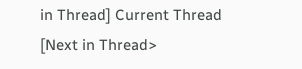in Thread] Current Thread [Next in Thread>